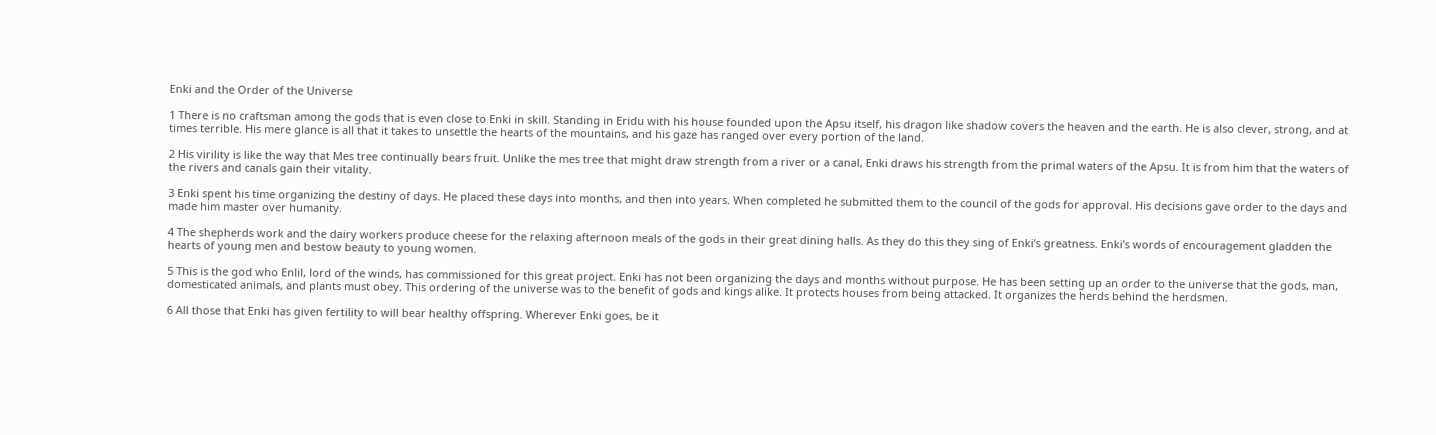Enki and the Order of the Universe

1 There is no craftsman among the gods that is even close to Enki in skill. Standing in Eridu with his house founded upon the Apsu itself, his dragon like shadow covers the heaven and the earth. He is also clever, strong, and at times terrible. His mere glance is all that it takes to unsettle the hearts of the mountains, and his gaze has ranged over every portion of the land.

2 His virility is like the way that Mes tree continually bears fruit. Unlike the mes tree that might draw strength from a river or a canal, Enki draws his strength from the primal waters of the Apsu. It is from him that the waters of the rivers and canals gain their vitality.

3 Enki spent his time organizing the destiny of days. He placed these days into months, and then into years. When completed he submitted them to the council of the gods for approval. His decisions gave order to the days and made him master over humanity.

4 The shepherds work and the dairy workers produce cheese for the relaxing afternoon meals of the gods in their great dining halls. As they do this they sing of Enki’s greatness. Enki’s words of encouragement gladden the hearts of young men and bestow beauty to young women.

5 This is the god who Enlil, lord of the winds, has commissioned for this great project. Enki has not been organizing the days and months without purpose. He has been setting up an order to the universe that the gods, man, domesticated animals, and plants must obey. This ordering of the universe was to the benefit of gods and kings alike. It protects houses from being attacked. It organizes the herds behind the herdsmen.

6 All those that Enki has given fertility to will bear healthy offspring. Wherever Enki goes, be it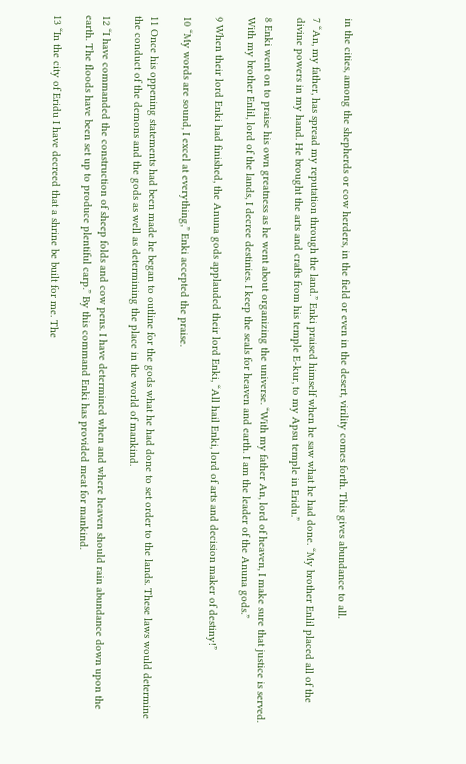in the cities, among the shepherds or cow herders, in the field or even in the desert, virility comes forth. This gives abundance to all.

7 “An, my father, has spread my reputation through the land.” Enki praised himself when he saw what he had done. “My brother Enlil placed all of the divine powers in my hand. He brought the arts and crafts from his temple E-kur, to my Apsu temple in Eridu.”

8 Enki went on to praise his own greatness as he went about organizing the universe. “With my father An, lord of heaven, I make sure that justice is served. With my brother Enlil, lord of the lands, I decree destinies. I keep the seals for heaven and earth. I am the leader of the Anuna gods.”

9 When their lord Enki had finished, the Anuna gods applauded their lord Enki, “All hail Enki, lord of arts and decision maker of destiny!”

10 “My words are sound, I excel at everything,” Enki accepted the praise.

11 Once his oppening statements had been made he began to outline for the gods what he had done to set order to the lands. These laws would determine the conduct of the demons and the gods as well as determining the place in the world of mankind.

12 “I have commanded the construction of sheep folds and cow pens. I have determined when and where heaven should rain abundance down upon the earth. The floods have been set up to produce plentiful carp.” By this command Enki has provided meat for mankind.

13 “In the city of Eridu I have decreed that a shrine be built for me. The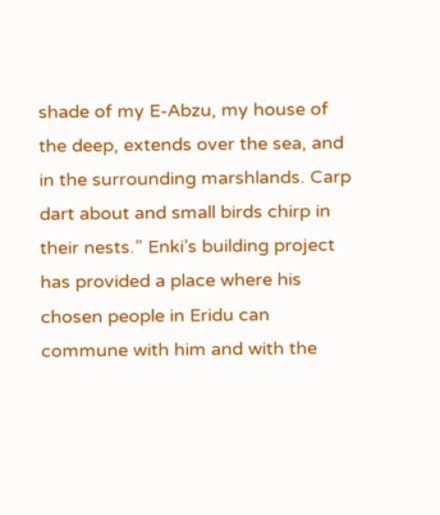shade of my E-Abzu, my house of the deep, extends over the sea, and in the surrounding marshlands. Carp dart about and small birds chirp in their nests.” Enki’s building project has provided a place where his chosen people in Eridu can commune with him and with the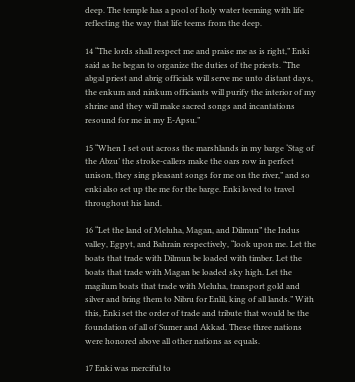deep. The temple has a pool of holy water teeming with life reflecting the way that life teems from the deep.

14 “The lords shall respect me and praise me as is right,” Enki said as he began to organize the duties of the priests. “The abgal priest and abrig officials will serve me unto distant days, the enkum and ninkum officiants will purify the interior of my shrine and they will make sacred songs and incantations resound for me in my E-Apsu.”

15 “When I set out across the marshlands in my barge ‘Stag of the Abzu’ the stroke-callers make the oars row in perfect unison, they sing pleasant songs for me on the river,” and so enki also set up the me for the barge. Enki loved to travel throughout his land.

16 “Let the land of Meluha, Magan, and Dilmun” the Indus valley, Egpyt, and Bahrain respectively, “look upon me. Let the boats that trade with Dilmun be loaded with timber. Let the boats that trade with Magan be loaded sky high. Let the magilum boats that trade with Meluha, transport gold and silver and bring them to Nibru for Enlil, king of all lands.” With this, Enki set the order of trade and tribute that would be the foundation of all of Sumer and Akkad. These three nations were honored above all other nations as equals.

17 Enki was merciful to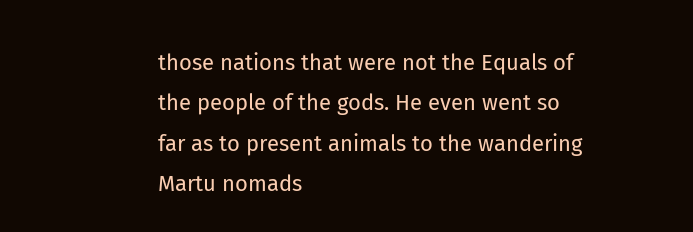those nations that were not the Equals of the people of the gods. He even went so far as to present animals to the wandering Martu nomads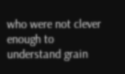who were not clever enough to understand grain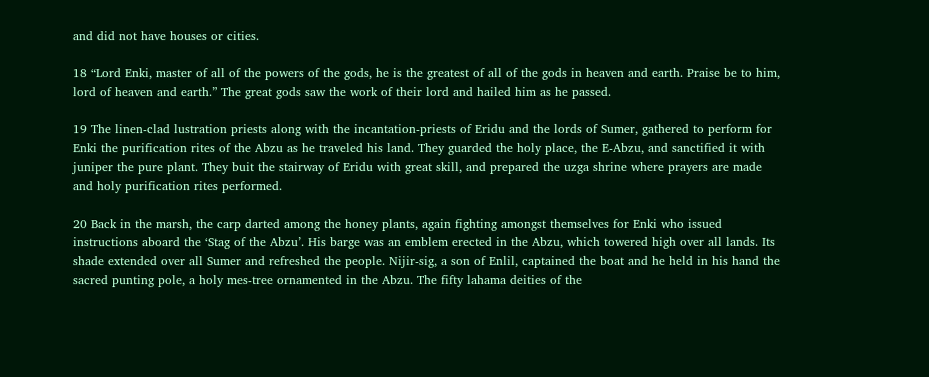and did not have houses or cities.

18 “Lord Enki, master of all of the powers of the gods, he is the greatest of all of the gods in heaven and earth. Praise be to him, lord of heaven and earth.” The great gods saw the work of their lord and hailed him as he passed.

19 The linen-clad lustration priests along with the incantation-priests of Eridu and the lords of Sumer, gathered to perform for Enki the purification rites of the Abzu as he traveled his land. They guarded the holy place, the E-Abzu, and sanctified it with juniper the pure plant. They buit the stairway of Eridu with great skill, and prepared the uzga shrine where prayers are made and holy purification rites performed.

20 Back in the marsh, the carp darted among the honey plants, again fighting amongst themselves for Enki who issued instructions aboard the ‘Stag of the Abzu’. His barge was an emblem erected in the Abzu, which towered high over all lands. Its shade extended over all Sumer and refreshed the people. Nijir-sig, a son of Enlil, captained the boat and he held in his hand the sacred punting pole, a holy mes-tree ornamented in the Abzu. The fifty lahama deities of the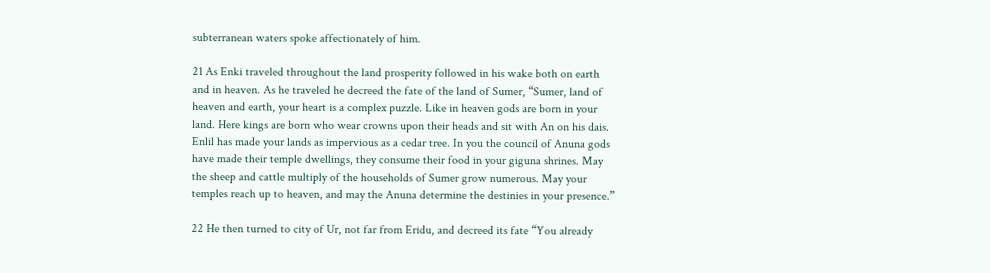subterranean waters spoke affectionately of him.

21 As Enki traveled throughout the land prosperity followed in his wake both on earth and in heaven. As he traveled he decreed the fate of the land of Sumer, “Sumer, land of heaven and earth, your heart is a complex puzzle. Like in heaven gods are born in your land. Here kings are born who wear crowns upon their heads and sit with An on his dais. Enlil has made your lands as impervious as a cedar tree. In you the council of Anuna gods have made their temple dwellings, they consume their food in your giguna shrines. May the sheep and cattle multiply of the households of Sumer grow numerous. May your temples reach up to heaven, and may the Anuna determine the destinies in your presence.”

22 He then turned to city of Ur, not far from Eridu, and decreed its fate “You already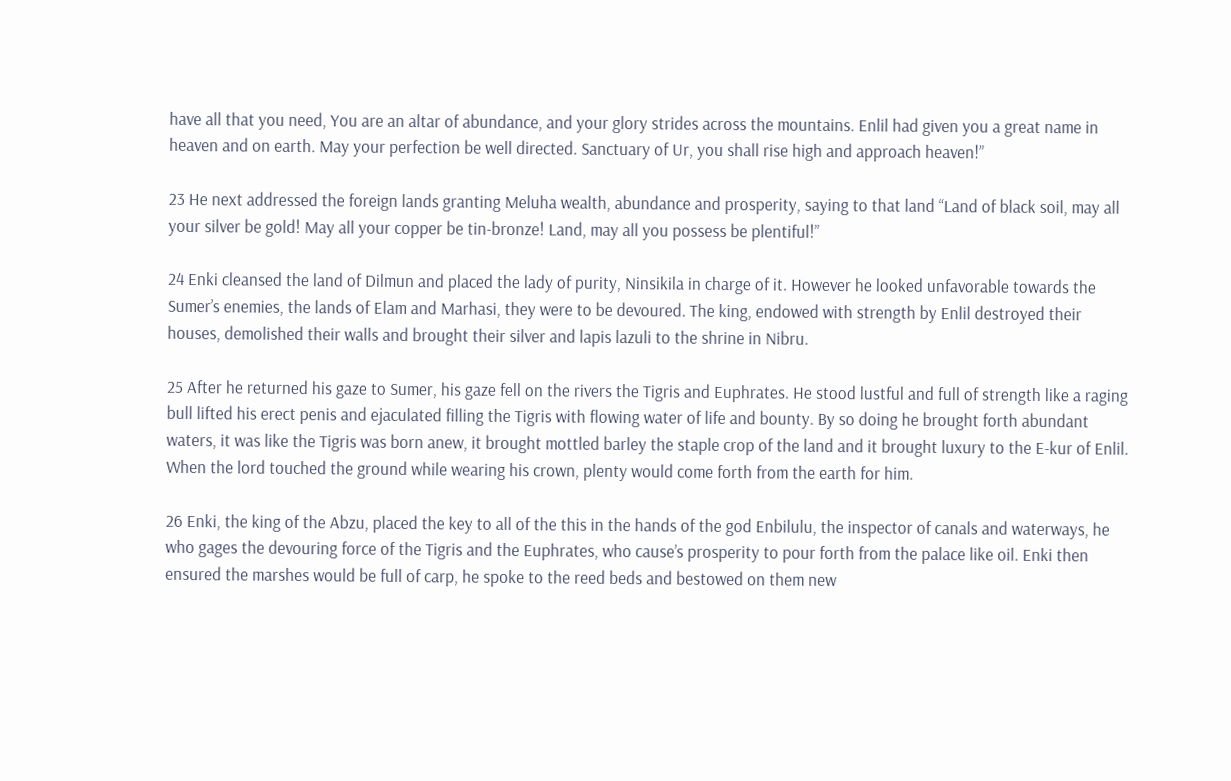have all that you need, You are an altar of abundance, and your glory strides across the mountains. Enlil had given you a great name in heaven and on earth. May your perfection be well directed. Sanctuary of Ur, you shall rise high and approach heaven!”

23 He next addressed the foreign lands granting Meluha wealth, abundance and prosperity, saying to that land “Land of black soil, may all your silver be gold! May all your copper be tin-bronze! Land, may all you possess be plentiful!”

24 Enki cleansed the land of Dilmun and placed the lady of purity, Ninsikila in charge of it. However he looked unfavorable towards the Sumer’s enemies, the lands of Elam and Marhasi, they were to be devoured. The king, endowed with strength by Enlil destroyed their houses, demolished their walls and brought their silver and lapis lazuli to the shrine in Nibru.

25 After he returned his gaze to Sumer, his gaze fell on the rivers the Tigris and Euphrates. He stood lustful and full of strength like a raging bull lifted his erect penis and ejaculated filling the Tigris with flowing water of life and bounty. By so doing he brought forth abundant waters, it was like the Tigris was born anew, it brought mottled barley the staple crop of the land and it brought luxury to the E-kur of Enlil. When the lord touched the ground while wearing his crown, plenty would come forth from the earth for him.

26 Enki, the king of the Abzu, placed the key to all of the this in the hands of the god Enbilulu, the inspector of canals and waterways, he who gages the devouring force of the Tigris and the Euphrates, who cause’s prosperity to pour forth from the palace like oil. Enki then ensured the marshes would be full of carp, he spoke to the reed beds and bestowed on them new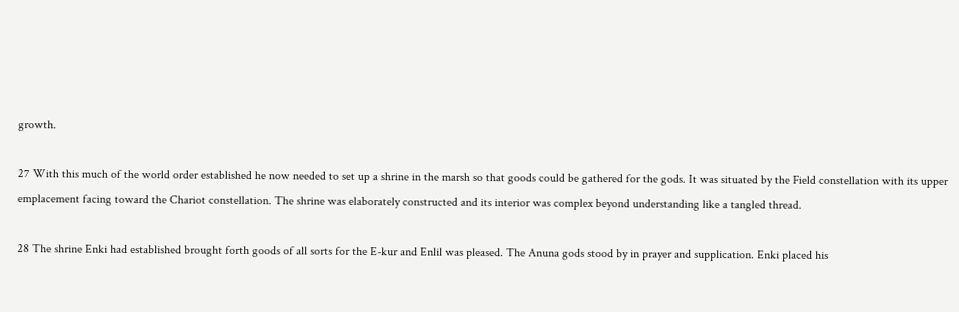growth.

27 With this much of the world order established he now needed to set up a shrine in the marsh so that goods could be gathered for the gods. It was situated by the Field constellation with its upper emplacement facing toward the Chariot constellation. The shrine was elaborately constructed and its interior was complex beyond understanding like a tangled thread.

28 The shrine Enki had established brought forth goods of all sorts for the E-kur and Enlil was pleased. The Anuna gods stood by in prayer and supplication. Enki placed his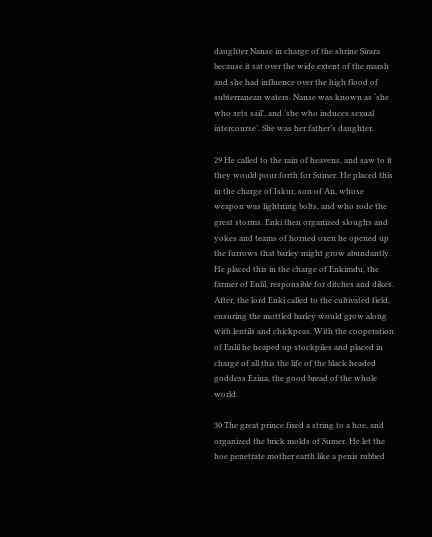daughter Nanse in charge of the shrine Sirara because it sat over the wide extent of the marsh and she had influence over the high flood of subterranean waters. Nanse was known as ‘she who sets sail’, and ‘she who induces sexual intercourse’. She was her father’s daughter.

29 He called to the rain of heavens, and saw to it they would pour forth for Sumer. He placed this in the charge of Iskur, son of An, whose weapon was lightning bolts, and who rode the great storms. Enki then organized sloughs and yokes and teams of horned oxen he opened up the furrows that barley might grow abundantly. He placed this in the charge of Enkimdu, the farmer of Enlil, responsible for ditches and dikes. After, the lord Enki called to the cultivated field, ensuring the mottled barley would grow along with lentils and chickpeas. With the cooperation of Enlil he heaped up stockpiles and placed in charge of all this the life of the black headed goddess Ezina, the good bread of the whole world.

30 The great prince fixed a string to a hoe, and organized the brick molds of Sumer. He let the hoe penetrate mother earth like a penis rubbed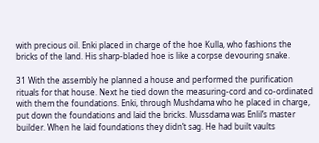with precious oil. Enki placed in charge of the hoe Kulla, who fashions the bricks of the land. His sharp-bladed hoe is like a corpse devouring snake.

31 With the assembly he planned a house and performed the purification rituals for that house. Next he tied down the measuring-cord and co-ordinated with them the foundations. Enki, through Mushdama who he placed in charge, put down the foundations and laid the bricks. Mussdama was Enlil’s master builder. When he laid foundations they didn’t sag. He had built vaults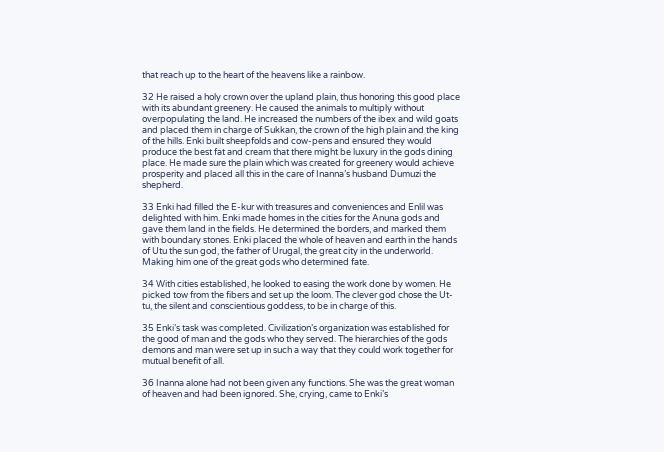that reach up to the heart of the heavens like a rainbow.

32 He raised a holy crown over the upland plain, thus honoring this good place with its abundant greenery. He caused the animals to multiply without overpopulating the land. He increased the numbers of the ibex and wild goats and placed them in charge of Sukkan, the crown of the high plain and the king of the hills. Enki built sheepfolds and cow-pens and ensured they would produce the best fat and cream that there might be luxury in the gods dining place. He made sure the plain which was created for greenery would achieve prosperity and placed all this in the care of Inanna’s husband Dumuzi the shepherd.

33 Enki had filled the E-kur with treasures and conveniences and Enlil was delighted with him. Enki made homes in the cities for the Anuna gods and gave them land in the fields. He determined the borders, and marked them with boundary stones. Enki placed the whole of heaven and earth in the hands of Utu the sun god, the father of Urugal, the great city in the underworld. Making him one of the great gods who determined fate.

34 With cities established, he looked to easing the work done by women. He picked tow from the fibers and set up the loom. The clever god chose the Ut-tu, the silent and conscientious goddess, to be in charge of this.

35 Enki’s task was completed. Civilization’s organization was established for the good of man and the gods who they served. The hierarchies of the gods demons and man were set up in such a way that they could work together for mutual benefit of all.

36 Inanna alone had not been given any functions. She was the great woman of heaven and had been ignored. She, crying, came to Enki’s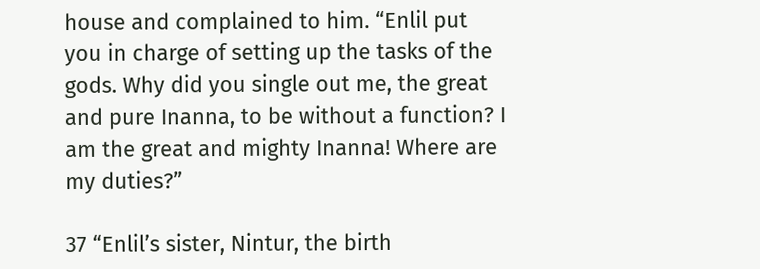house and complained to him. “Enlil put you in charge of setting up the tasks of the gods. Why did you single out me, the great and pure Inanna, to be without a function? I am the great and mighty Inanna! Where are my duties?”

37 “Enlil’s sister, Nintur, the birth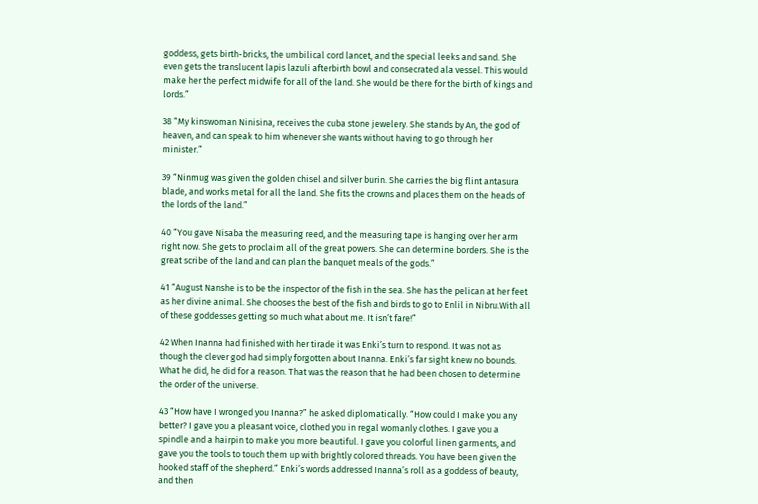goddess, gets birth-bricks, the umbilical cord lancet, and the special leeks and sand. She even gets the translucent lapis lazuli afterbirth bowl and consecrated ala vessel. This would make her the perfect midwife for all of the land. She would be there for the birth of kings and lords.”

38 “My kinswoman Ninisina, receives the cuba stone jewelery. She stands by An, the god of heaven, and can speak to him whenever she wants without having to go through her minister.”

39 “Ninmug was given the golden chisel and silver burin. She carries the big flint antasura blade, and works metal for all the land. She fits the crowns and places them on the heads of the lords of the land.”

40 “You gave Nisaba the measuring reed, and the measuring tape is hanging over her arm right now. She gets to proclaim all of the great powers. She can determine borders. She is the great scribe of the land and can plan the banquet meals of the gods.”

41 “August Nanshe is to be the inspector of the fish in the sea. She has the pelican at her feet as her divine animal. She chooses the best of the fish and birds to go to Enlil in Nibru.With all of these goddesses getting so much what about me. It isn’t fare!”

42 When Inanna had finished with her tirade it was Enki’s turn to respond. It was not as though the clever god had simply forgotten about Inanna. Enki’s far sight knew no bounds. What he did, he did for a reason. That was the reason that he had been chosen to determine the order of the universe.

43 “How have I wronged you Inanna?” he asked diplomatically. “How could I make you any better? I gave you a pleasant voice, clothed you in regal womanly clothes. I gave you a spindle and a hairpin to make you more beautiful. I gave you colorful linen garments, and gave you the tools to touch them up with brightly colored threads. You have been given the hooked staff of the shepherd.” Enki’s words addressed Inanna’s roll as a goddess of beauty, and then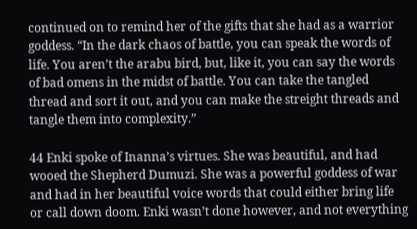continued on to remind her of the gifts that she had as a warrior goddess. “In the dark chaos of battle, you can speak the words of life. You aren’t the arabu bird, but, like it, you can say the words of bad omens in the midst of battle. You can take the tangled thread and sort it out, and you can make the streight threads and tangle them into complexity.”

44 Enki spoke of Inanna’s virtues. She was beautiful, and had wooed the Shepherd Dumuzi. She was a powerful goddess of war and had in her beautiful voice words that could either bring life or call down doom. Enki wasn’t done however, and not everything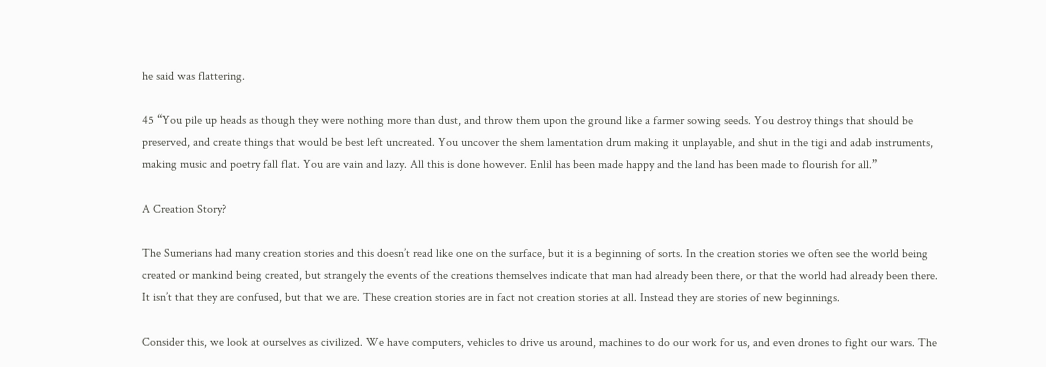he said was flattering.

45 “You pile up heads as though they were nothing more than dust, and throw them upon the ground like a farmer sowing seeds. You destroy things that should be preserved, and create things that would be best left uncreated. You uncover the shem lamentation drum making it unplayable, and shut in the tigi and adab instruments, making music and poetry fall flat. You are vain and lazy. All this is done however. Enlil has been made happy and the land has been made to flourish for all.”

A Creation Story?

The Sumerians had many creation stories and this doesn’t read like one on the surface, but it is a beginning of sorts. In the creation stories we often see the world being created or mankind being created, but strangely the events of the creations themselves indicate that man had already been there, or that the world had already been there. It isn’t that they are confused, but that we are. These creation stories are in fact not creation stories at all. Instead they are stories of new beginnings.

Consider this, we look at ourselves as civilized. We have computers, vehicles to drive us around, machines to do our work for us, and even drones to fight our wars. The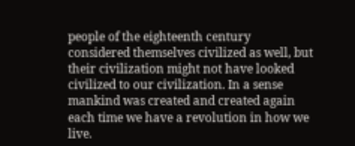people of the eighteenth century considered themselves civilized as well, but their civilization might not have looked civilized to our civilization. In a sense mankind was created and created again each time we have a revolution in how we live.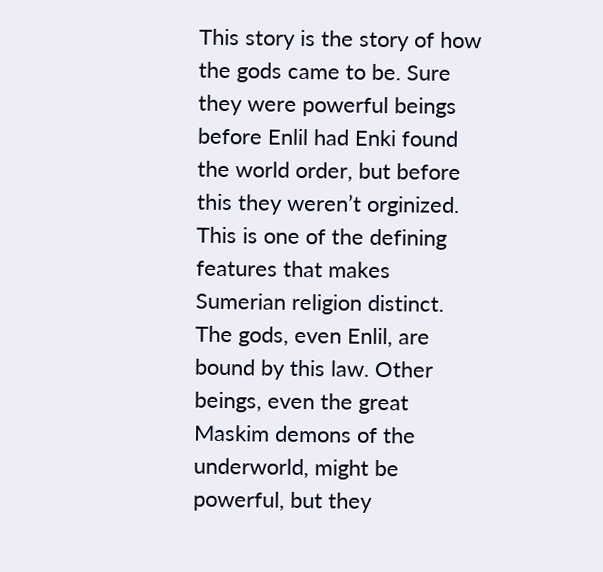This story is the story of how the gods came to be. Sure they were powerful beings before Enlil had Enki found the world order, but before this they weren’t orginized. This is one of the defining features that makes Sumerian religion distinct. The gods, even Enlil, are bound by this law. Other beings, even the great Maskim demons of the underworld, might be powerful, but they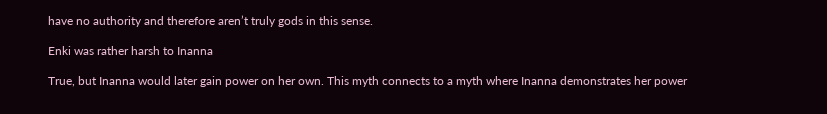have no authority and therefore aren’t truly gods in this sense.

Enki was rather harsh to Inanna

True, but Inanna would later gain power on her own. This myth connects to a myth where Inanna demonstrates her power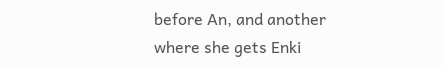before An, and another where she gets Enki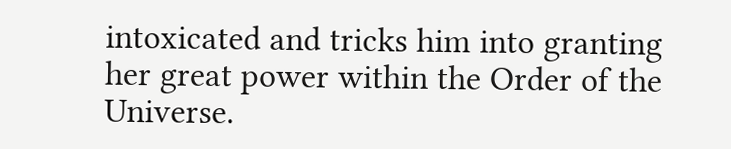intoxicated and tricks him into granting her great power within the Order of the Universe.